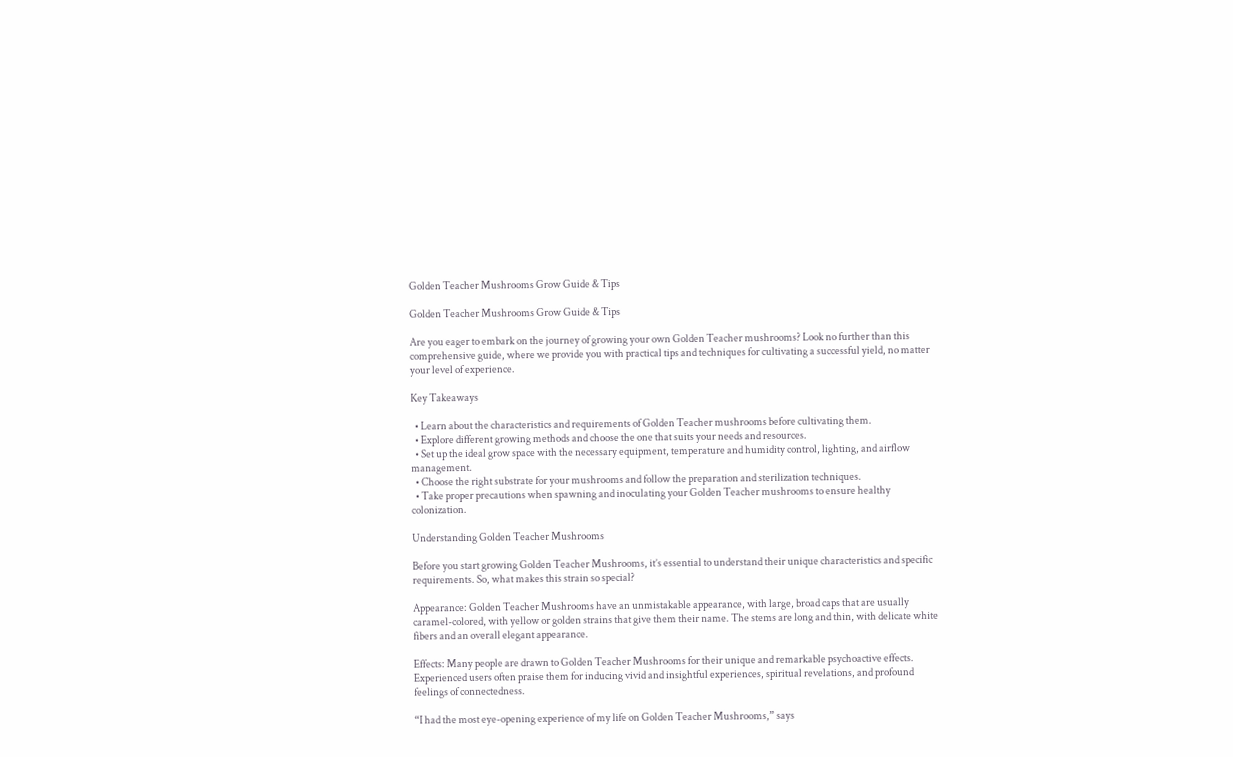Golden Teacher Mushrooms Grow Guide & Tips

Golden Teacher Mushrooms Grow Guide & Tips

Are you eager to embark on the journey of growing your own Golden Teacher mushrooms? Look no further than this comprehensive guide, where we provide you with practical tips and techniques for cultivating a successful yield, no matter your level of experience.

Key Takeaways

  • Learn about the characteristics and requirements of Golden Teacher mushrooms before cultivating them.
  • Explore different growing methods and choose the one that suits your needs and resources.
  • Set up the ideal grow space with the necessary equipment, temperature and humidity control, lighting, and airflow management.
  • Choose the right substrate for your mushrooms and follow the preparation and sterilization techniques.
  • Take proper precautions when spawning and inoculating your Golden Teacher mushrooms to ensure healthy colonization.

Understanding Golden Teacher Mushrooms

Before you start growing Golden Teacher Mushrooms, it’s essential to understand their unique characteristics and specific requirements. So, what makes this strain so special?

Appearance: Golden Teacher Mushrooms have an unmistakable appearance, with large, broad caps that are usually caramel-colored, with yellow or golden strains that give them their name. The stems are long and thin, with delicate white fibers and an overall elegant appearance.

Effects: Many people are drawn to Golden Teacher Mushrooms for their unique and remarkable psychoactive effects. Experienced users often praise them for inducing vivid and insightful experiences, spiritual revelations, and profound feelings of connectedness.

“I had the most eye-opening experience of my life on Golden Teacher Mushrooms,” says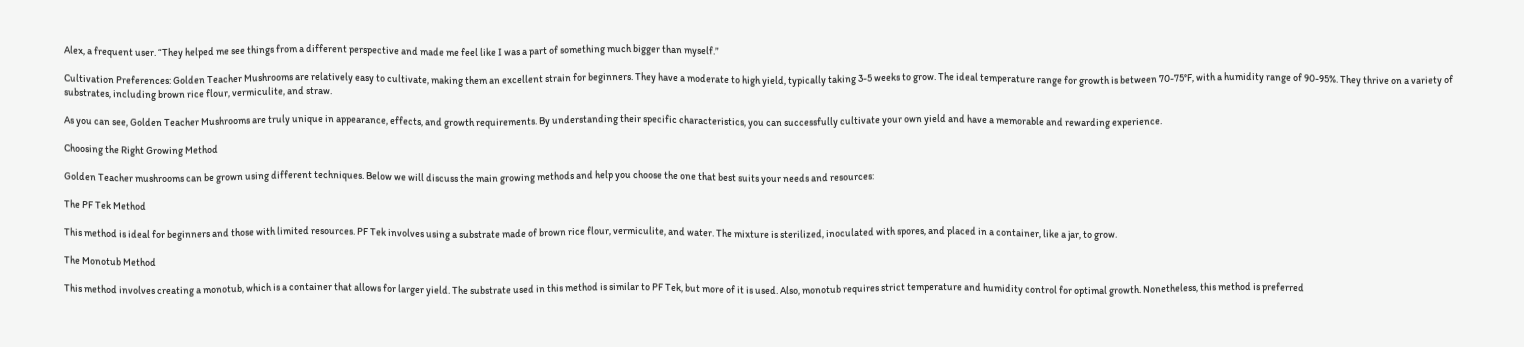Alex, a frequent user. “They helped me see things from a different perspective and made me feel like I was a part of something much bigger than myself.”

Cultivation Preferences: Golden Teacher Mushrooms are relatively easy to cultivate, making them an excellent strain for beginners. They have a moderate to high yield, typically taking 3-5 weeks to grow. The ideal temperature range for growth is between 70-75°F, with a humidity range of 90-95%. They thrive on a variety of substrates, including brown rice flour, vermiculite, and straw.

As you can see, Golden Teacher Mushrooms are truly unique in appearance, effects, and growth requirements. By understanding their specific characteristics, you can successfully cultivate your own yield and have a memorable and rewarding experience.

Choosing the Right Growing Method

Golden Teacher mushrooms can be grown using different techniques. Below we will discuss the main growing methods and help you choose the one that best suits your needs and resources:

The PF Tek Method

This method is ideal for beginners and those with limited resources. PF Tek involves using a substrate made of brown rice flour, vermiculite, and water. The mixture is sterilized, inoculated with spores, and placed in a container, like a jar, to grow.

The Monotub Method

This method involves creating a monotub, which is a container that allows for larger yield. The substrate used in this method is similar to PF Tek, but more of it is used. Also, monotub requires strict temperature and humidity control for optimal growth. Nonetheless, this method is preferred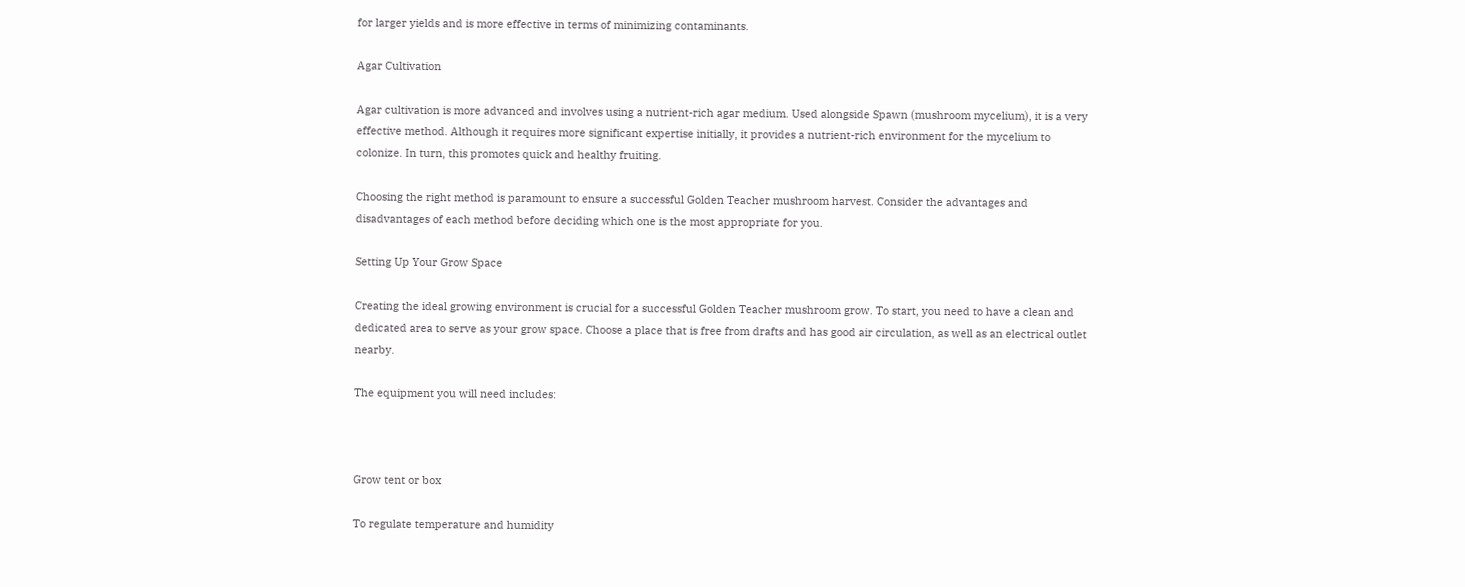for larger yields and is more effective in terms of minimizing contaminants.

Agar Cultivation

Agar cultivation is more advanced and involves using a nutrient-rich agar medium. Used alongside Spawn (mushroom mycelium), it is a very effective method. Although it requires more significant expertise initially, it provides a nutrient-rich environment for the mycelium to colonize. In turn, this promotes quick and healthy fruiting.

Choosing the right method is paramount to ensure a successful Golden Teacher mushroom harvest. Consider the advantages and disadvantages of each method before deciding which one is the most appropriate for you.

Setting Up Your Grow Space

Creating the ideal growing environment is crucial for a successful Golden Teacher mushroom grow. To start, you need to have a clean and dedicated area to serve as your grow space. Choose a place that is free from drafts and has good air circulation, as well as an electrical outlet nearby.

The equipment you will need includes:



Grow tent or box

To regulate temperature and humidity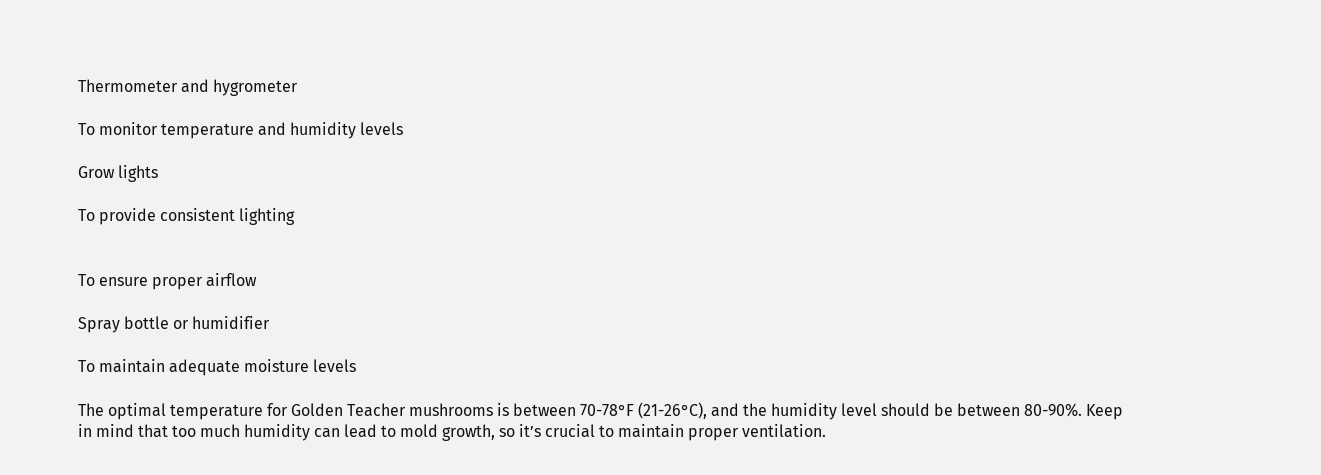Thermometer and hygrometer

To monitor temperature and humidity levels

Grow lights

To provide consistent lighting


To ensure proper airflow

Spray bottle or humidifier

To maintain adequate moisture levels

The optimal temperature for Golden Teacher mushrooms is between 70-78°F (21-26°C), and the humidity level should be between 80-90%. Keep in mind that too much humidity can lead to mold growth, so it’s crucial to maintain proper ventilation.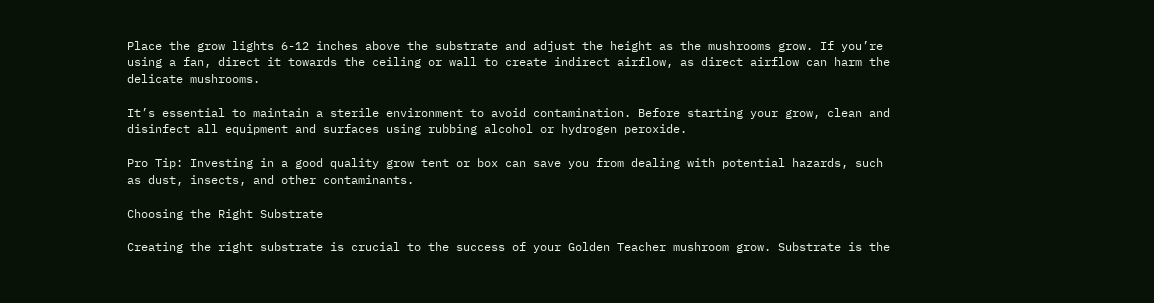Place the grow lights 6-12 inches above the substrate and adjust the height as the mushrooms grow. If you’re using a fan, direct it towards the ceiling or wall to create indirect airflow, as direct airflow can harm the delicate mushrooms.

It’s essential to maintain a sterile environment to avoid contamination. Before starting your grow, clean and disinfect all equipment and surfaces using rubbing alcohol or hydrogen peroxide.

Pro Tip: Investing in a good quality grow tent or box can save you from dealing with potential hazards, such as dust, insects, and other contaminants.

Choosing the Right Substrate

Creating the right substrate is crucial to the success of your Golden Teacher mushroom grow. Substrate is the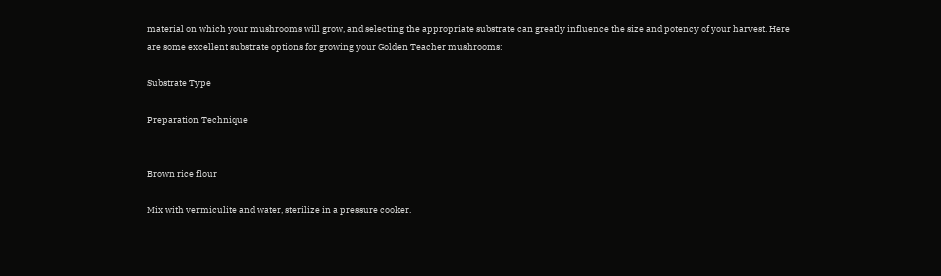material on which your mushrooms will grow, and selecting the appropriate substrate can greatly influence the size and potency of your harvest. Here are some excellent substrate options for growing your Golden Teacher mushrooms:

Substrate Type

Preparation Technique


Brown rice flour

Mix with vermiculite and water, sterilize in a pressure cooker.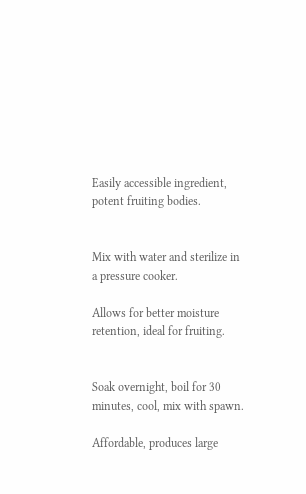Easily accessible ingredient, potent fruiting bodies.


Mix with water and sterilize in a pressure cooker.

Allows for better moisture retention, ideal for fruiting.


Soak overnight, boil for 30 minutes, cool, mix with spawn.

Affordable, produces large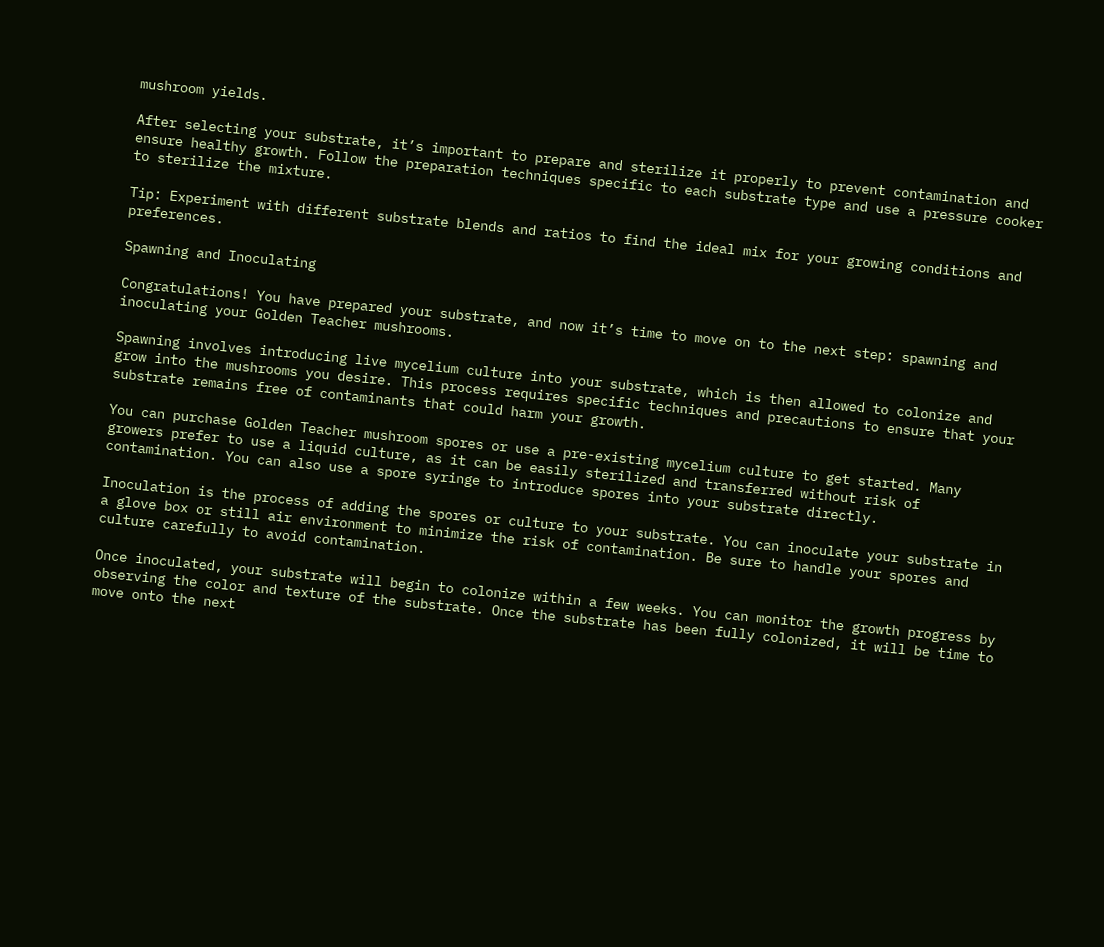mushroom yields.

After selecting your substrate, it’s important to prepare and sterilize it properly to prevent contamination and ensure healthy growth. Follow the preparation techniques specific to each substrate type and use a pressure cooker to sterilize the mixture.

Tip: Experiment with different substrate blends and ratios to find the ideal mix for your growing conditions and preferences.

Spawning and Inoculating

Congratulations! You have prepared your substrate, and now it’s time to move on to the next step: spawning and inoculating your Golden Teacher mushrooms.

Spawning involves introducing live mycelium culture into your substrate, which is then allowed to colonize and grow into the mushrooms you desire. This process requires specific techniques and precautions to ensure that your substrate remains free of contaminants that could harm your growth.

You can purchase Golden Teacher mushroom spores or use a pre-existing mycelium culture to get started. Many growers prefer to use a liquid culture, as it can be easily sterilized and transferred without risk of contamination. You can also use a spore syringe to introduce spores into your substrate directly.

Inoculation is the process of adding the spores or culture to your substrate. You can inoculate your substrate in a glove box or still air environment to minimize the risk of contamination. Be sure to handle your spores and culture carefully to avoid contamination.

Once inoculated, your substrate will begin to colonize within a few weeks. You can monitor the growth progress by observing the color and texture of the substrate. Once the substrate has been fully colonized, it will be time to move onto the next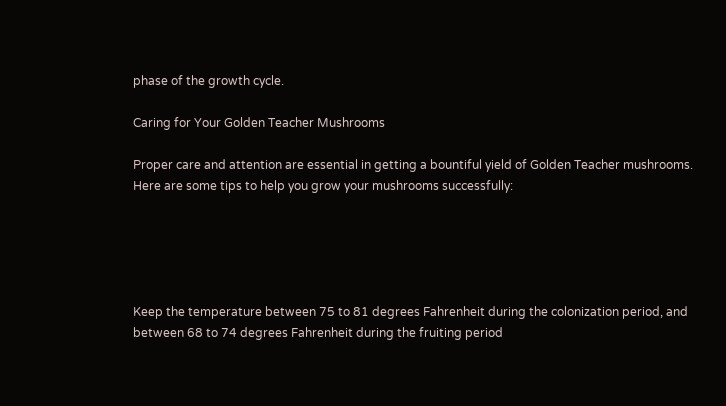phase of the growth cycle.

Caring for Your Golden Teacher Mushrooms

Proper care and attention are essential in getting a bountiful yield of Golden Teacher mushrooms. Here are some tips to help you grow your mushrooms successfully:





Keep the temperature between 75 to 81 degrees Fahrenheit during the colonization period, and between 68 to 74 degrees Fahrenheit during the fruiting period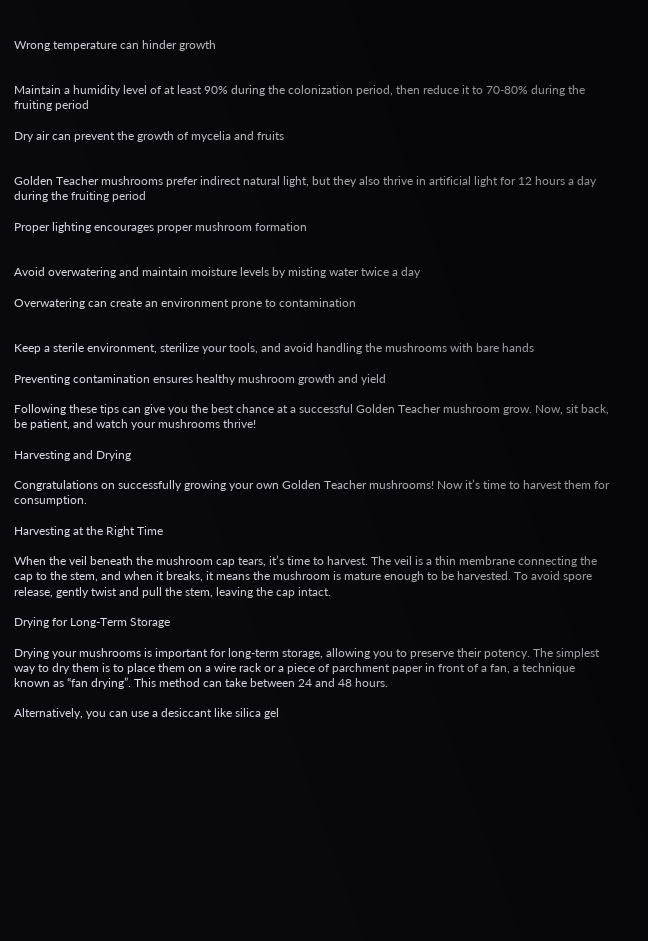Wrong temperature can hinder growth


Maintain a humidity level of at least 90% during the colonization period, then reduce it to 70-80% during the fruiting period

Dry air can prevent the growth of mycelia and fruits


Golden Teacher mushrooms prefer indirect natural light, but they also thrive in artificial light for 12 hours a day during the fruiting period

Proper lighting encourages proper mushroom formation


Avoid overwatering and maintain moisture levels by misting water twice a day

Overwatering can create an environment prone to contamination


Keep a sterile environment, sterilize your tools, and avoid handling the mushrooms with bare hands

Preventing contamination ensures healthy mushroom growth and yield

Following these tips can give you the best chance at a successful Golden Teacher mushroom grow. Now, sit back, be patient, and watch your mushrooms thrive!

Harvesting and Drying

Congratulations on successfully growing your own Golden Teacher mushrooms! Now it’s time to harvest them for consumption.

Harvesting at the Right Time

When the veil beneath the mushroom cap tears, it’s time to harvest. The veil is a thin membrane connecting the cap to the stem, and when it breaks, it means the mushroom is mature enough to be harvested. To avoid spore release, gently twist and pull the stem, leaving the cap intact.

Drying for Long-Term Storage

Drying your mushrooms is important for long-term storage, allowing you to preserve their potency. The simplest way to dry them is to place them on a wire rack or a piece of parchment paper in front of a fan, a technique known as “fan drying”. This method can take between 24 and 48 hours.

Alternatively, you can use a desiccant like silica gel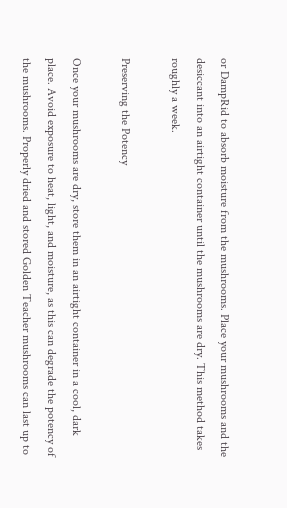or DampRid to absorb moisture from the mushrooms. Place your mushrooms and the desiccant into an airtight container until the mushrooms are dry. This method takes roughly a week.

Preserving the Potency

Once your mushrooms are dry, store them in an airtight container in a cool, dark place. Avoid exposure to heat, light, and moisture, as this can degrade the potency of the mushrooms. Properly dried and stored Golden Teacher mushrooms can last up to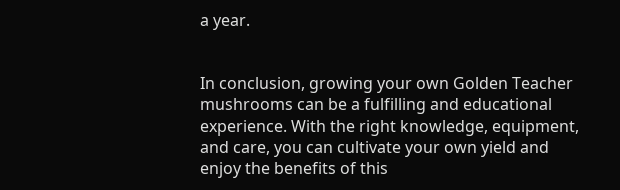a year.


In conclusion, growing your own Golden Teacher mushrooms can be a fulfilling and educational experience. With the right knowledge, equipment, and care, you can cultivate your own yield and enjoy the benefits of this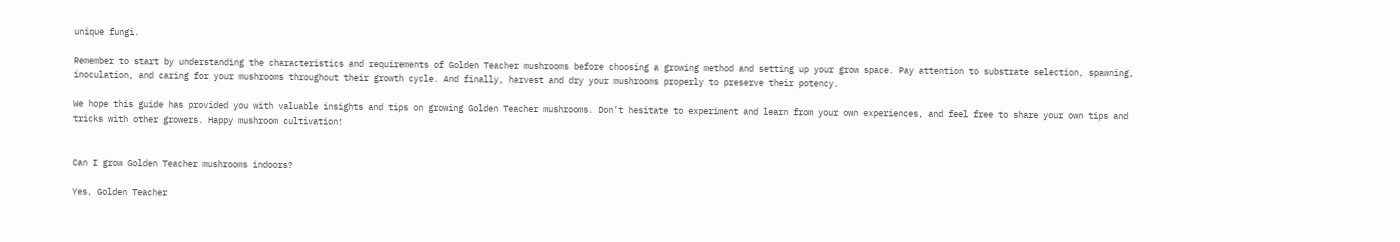unique fungi.

Remember to start by understanding the characteristics and requirements of Golden Teacher mushrooms before choosing a growing method and setting up your grow space. Pay attention to substrate selection, spawning, inoculation, and caring for your mushrooms throughout their growth cycle. And finally, harvest and dry your mushrooms properly to preserve their potency.

We hope this guide has provided you with valuable insights and tips on growing Golden Teacher mushrooms. Don’t hesitate to experiment and learn from your own experiences, and feel free to share your own tips and tricks with other growers. Happy mushroom cultivation!


Can I grow Golden Teacher mushrooms indoors?

Yes, Golden Teacher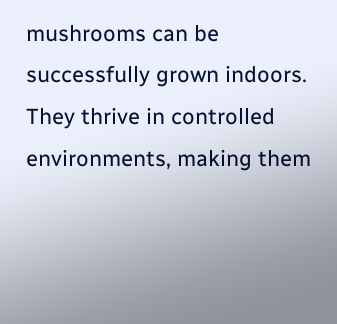mushrooms can be successfully grown indoors. They thrive in controlled environments, making them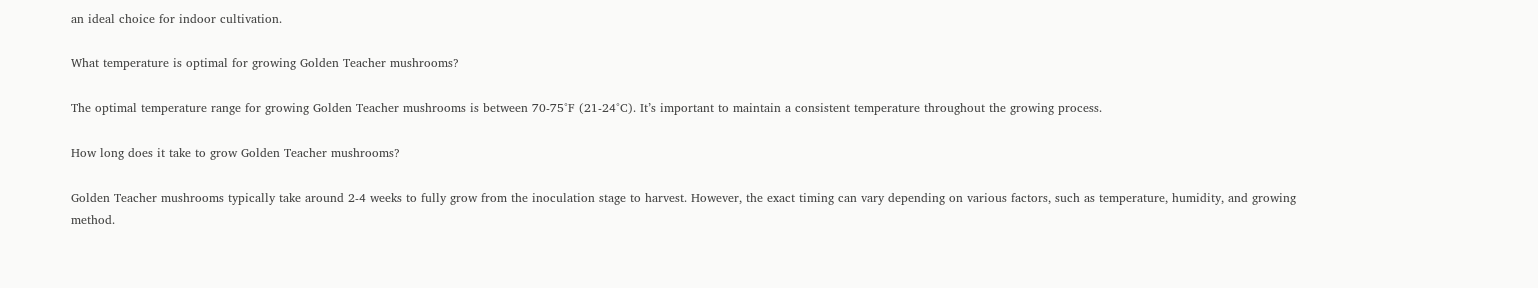an ideal choice for indoor cultivation.

What temperature is optimal for growing Golden Teacher mushrooms?

The optimal temperature range for growing Golden Teacher mushrooms is between 70-75°F (21-24°C). It’s important to maintain a consistent temperature throughout the growing process.

How long does it take to grow Golden Teacher mushrooms?

Golden Teacher mushrooms typically take around 2-4 weeks to fully grow from the inoculation stage to harvest. However, the exact timing can vary depending on various factors, such as temperature, humidity, and growing method.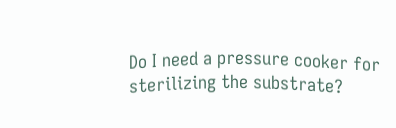Do I need a pressure cooker for sterilizing the substrate?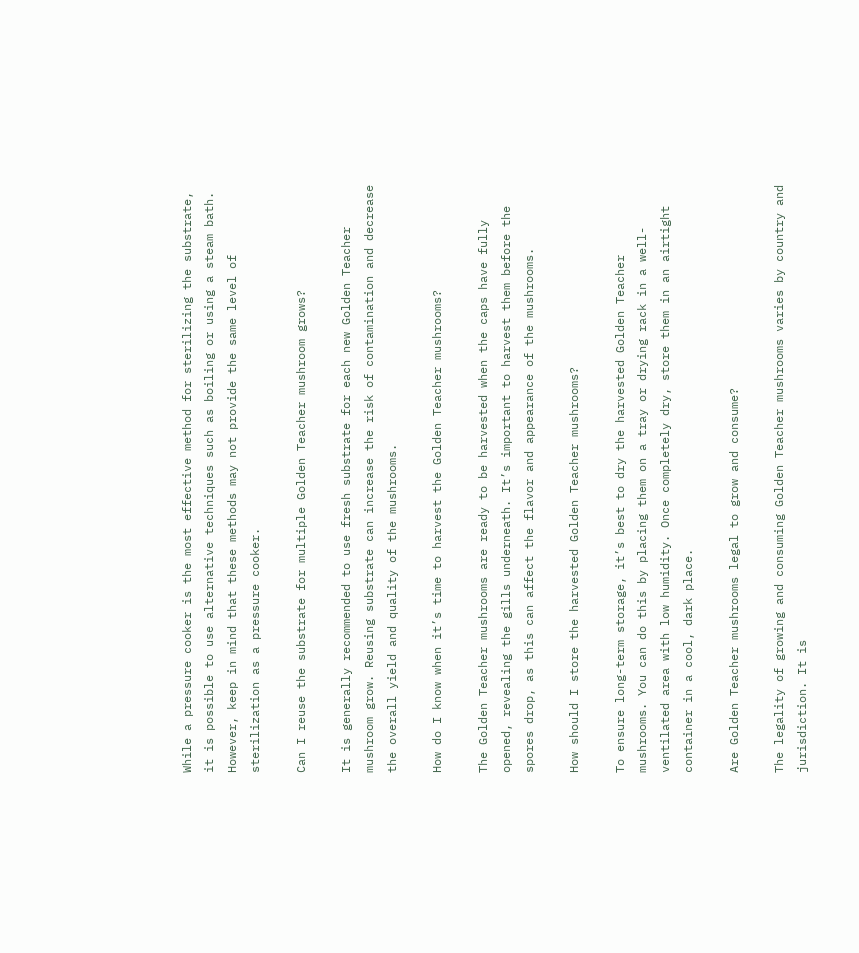While a pressure cooker is the most effective method for sterilizing the substrate, it is possible to use alternative techniques such as boiling or using a steam bath. However, keep in mind that these methods may not provide the same level of sterilization as a pressure cooker.

Can I reuse the substrate for multiple Golden Teacher mushroom grows?

It is generally recommended to use fresh substrate for each new Golden Teacher mushroom grow. Reusing substrate can increase the risk of contamination and decrease the overall yield and quality of the mushrooms.

How do I know when it’s time to harvest the Golden Teacher mushrooms?

The Golden Teacher mushrooms are ready to be harvested when the caps have fully opened, revealing the gills underneath. It’s important to harvest them before the spores drop, as this can affect the flavor and appearance of the mushrooms.

How should I store the harvested Golden Teacher mushrooms?

To ensure long-term storage, it’s best to dry the harvested Golden Teacher mushrooms. You can do this by placing them on a tray or drying rack in a well-ventilated area with low humidity. Once completely dry, store them in an airtight container in a cool, dark place.

Are Golden Teacher mushrooms legal to grow and consume?

The legality of growing and consuming Golden Teacher mushrooms varies by country and jurisdiction. It is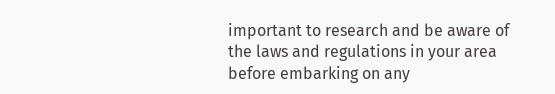important to research and be aware of the laws and regulations in your area before embarking on any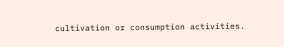cultivation or consumption activities.